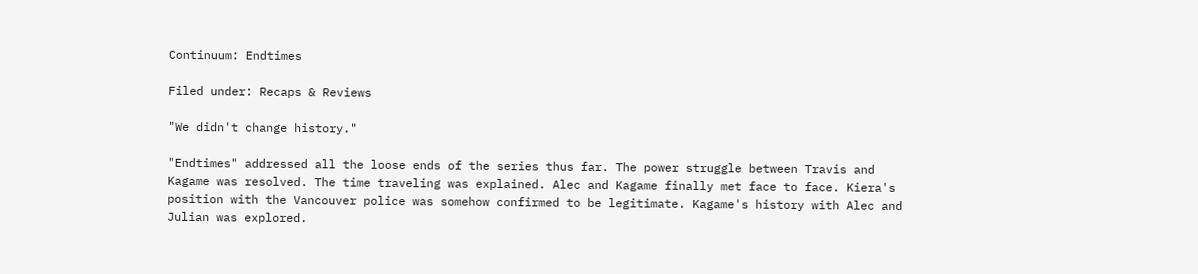Continuum: Endtimes

Filed under: Recaps & Reviews

"We didn't change history."

"Endtimes" addressed all the loose ends of the series thus far. The power struggle between Travis and Kagame was resolved. The time traveling was explained. Alec and Kagame finally met face to face. Kiera's position with the Vancouver police was somehow confirmed to be legitimate. Kagame's history with Alec and Julian was explored.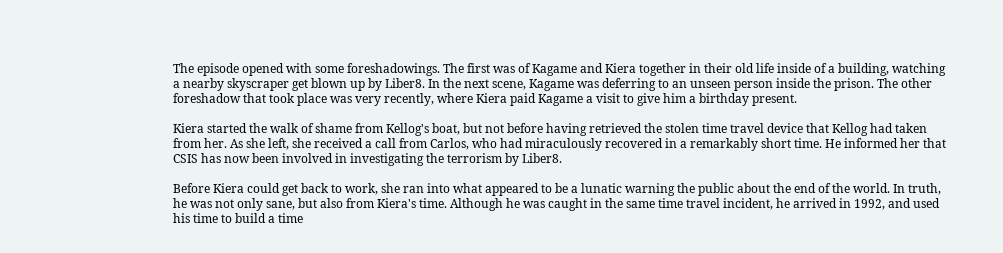The episode opened with some foreshadowings. The first was of Kagame and Kiera together in their old life inside of a building, watching a nearby skyscraper get blown up by Liber8. In the next scene, Kagame was deferring to an unseen person inside the prison. The other foreshadow that took place was very recently, where Kiera paid Kagame a visit to give him a birthday present.

Kiera started the walk of shame from Kellog's boat, but not before having retrieved the stolen time travel device that Kellog had taken from her. As she left, she received a call from Carlos, who had miraculously recovered in a remarkably short time. He informed her that CSIS has now been involved in investigating the terrorism by Liber8.

Before Kiera could get back to work, she ran into what appeared to be a lunatic warning the public about the end of the world. In truth, he was not only sane, but also from Kiera's time. Although he was caught in the same time travel incident, he arrived in 1992, and used his time to build a time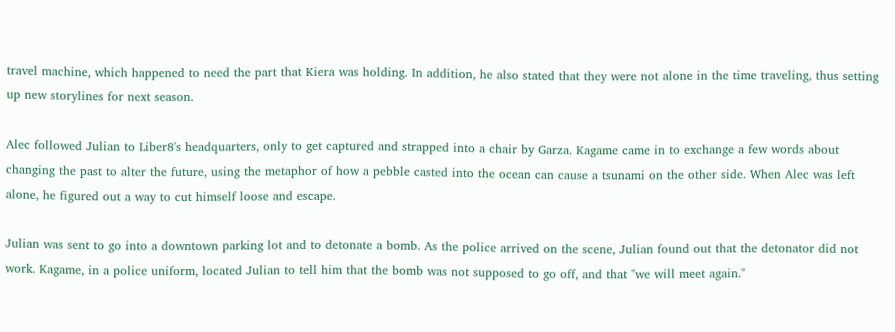travel machine, which happened to need the part that Kiera was holding. In addition, he also stated that they were not alone in the time traveling, thus setting up new storylines for next season.

Alec followed Julian to Liber8's headquarters, only to get captured and strapped into a chair by Garza. Kagame came in to exchange a few words about changing the past to alter the future, using the metaphor of how a pebble casted into the ocean can cause a tsunami on the other side. When Alec was left alone, he figured out a way to cut himself loose and escape.

Julian was sent to go into a downtown parking lot and to detonate a bomb. As the police arrived on the scene, Julian found out that the detonator did not work. Kagame, in a police uniform, located Julian to tell him that the bomb was not supposed to go off, and that "we will meet again."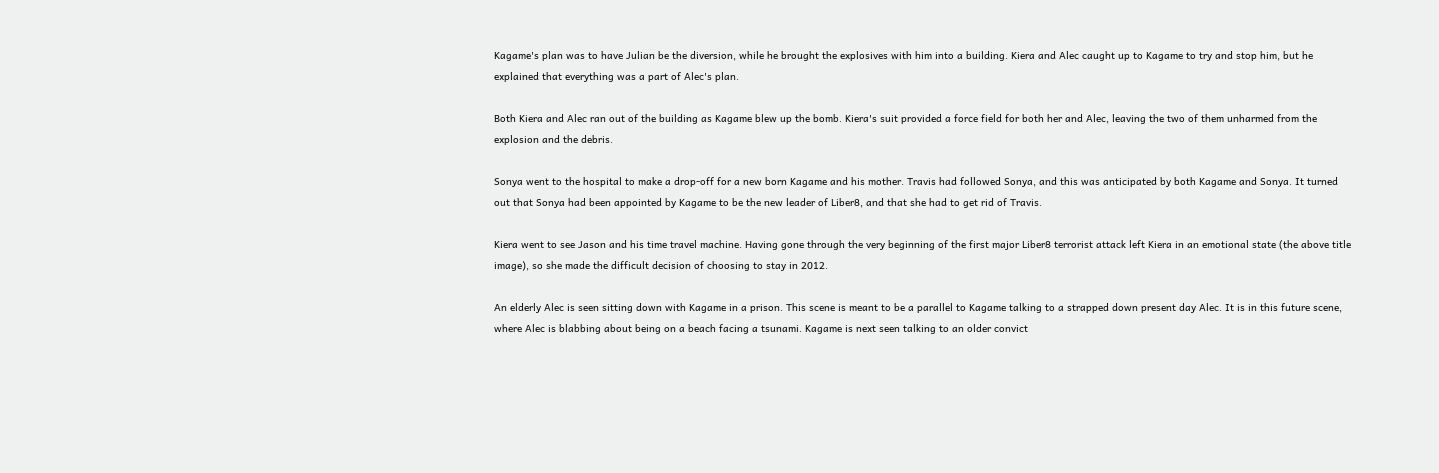Kagame's plan was to have Julian be the diversion, while he brought the explosives with him into a building. Kiera and Alec caught up to Kagame to try and stop him, but he explained that everything was a part of Alec's plan.

Both Kiera and Alec ran out of the building as Kagame blew up the bomb. Kiera's suit provided a force field for both her and Alec, leaving the two of them unharmed from the explosion and the debris.

Sonya went to the hospital to make a drop-off for a new born Kagame and his mother. Travis had followed Sonya, and this was anticipated by both Kagame and Sonya. It turned out that Sonya had been appointed by Kagame to be the new leader of Liber8, and that she had to get rid of Travis.

Kiera went to see Jason and his time travel machine. Having gone through the very beginning of the first major Liber8 terrorist attack left Kiera in an emotional state (the above title image), so she made the difficult decision of choosing to stay in 2012.

An elderly Alec is seen sitting down with Kagame in a prison. This scene is meant to be a parallel to Kagame talking to a strapped down present day Alec. It is in this future scene, where Alec is blabbing about being on a beach facing a tsunami. Kagame is next seen talking to an older convict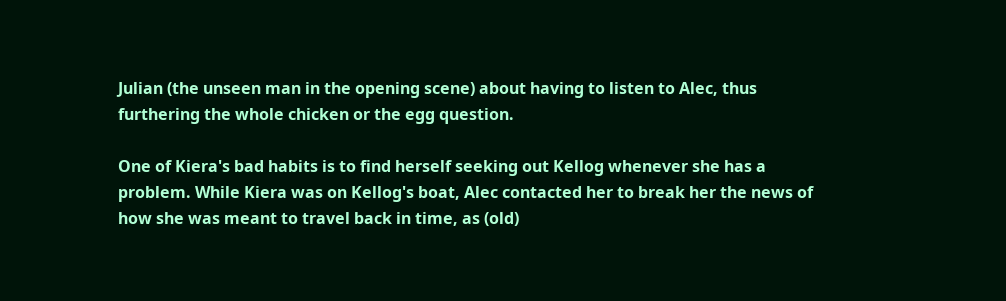Julian (the unseen man in the opening scene) about having to listen to Alec, thus furthering the whole chicken or the egg question.

One of Kiera's bad habits is to find herself seeking out Kellog whenever she has a problem. While Kiera was on Kellog's boat, Alec contacted her to break her the news of how she was meant to travel back in time, as (old)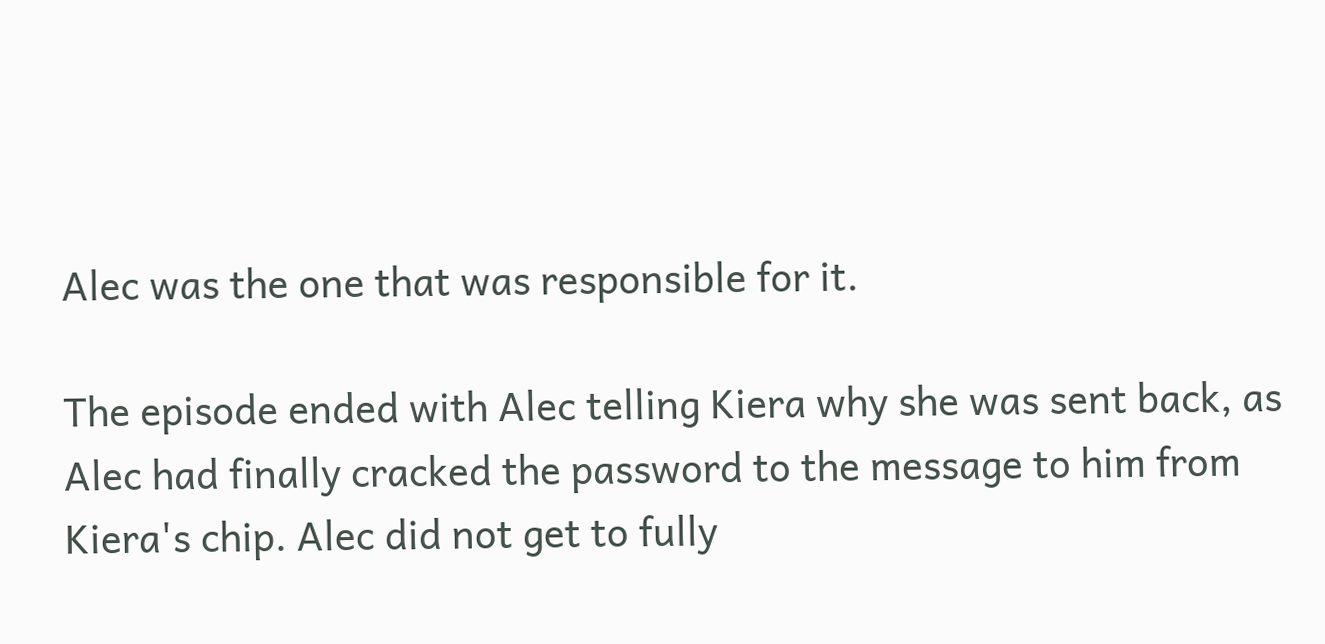Alec was the one that was responsible for it.

The episode ended with Alec telling Kiera why she was sent back, as Alec had finally cracked the password to the message to him from Kiera's chip. Alec did not get to fully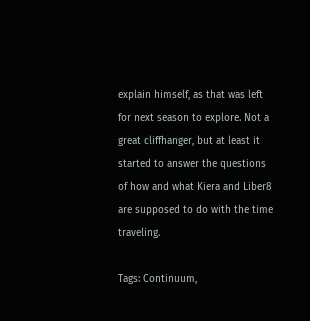explain himself, as that was left for next season to explore. Not a great cliffhanger, but at least it started to answer the questions of how and what Kiera and Liber8 are supposed to do with the time traveling.

Tags: Continuum,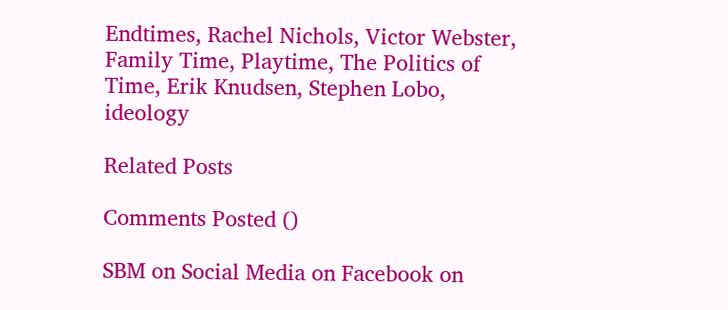Endtimes, Rachel Nichols, Victor Webster, Family Time, Playtime, The Politics of Time, Erik Knudsen, Stephen Lobo, ideology

Related Posts

Comments Posted ()

SBM on Social Media on Facebook on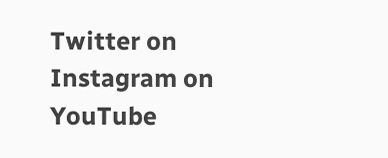Twitter on Instagram on YouTube